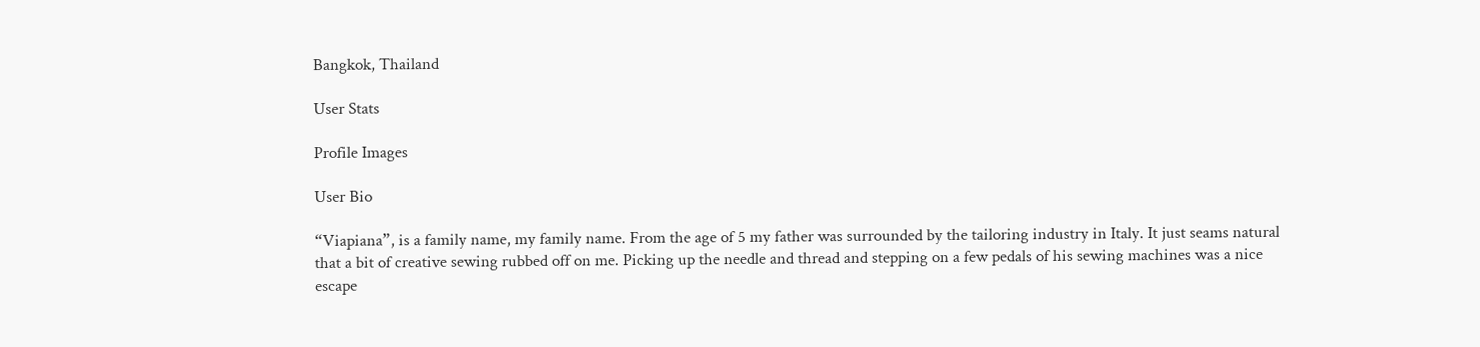Bangkok, Thailand

User Stats

Profile Images

User Bio

“Viapiana”, is a family name, my family name. From the age of 5 my father was surrounded by the tailoring industry in Italy. It just seams natural that a bit of creative sewing rubbed off on me. Picking up the needle and thread and stepping on a few pedals of his sewing machines was a nice escape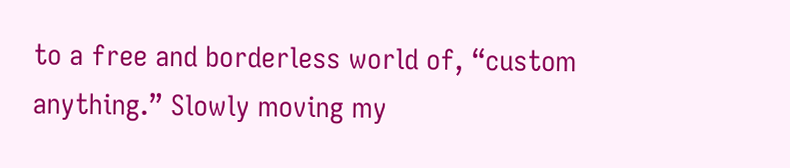to a free and borderless world of, “custom anything.” Slowly moving my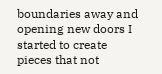boundaries away and opening new doors I started to create pieces that not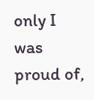only I was proud of,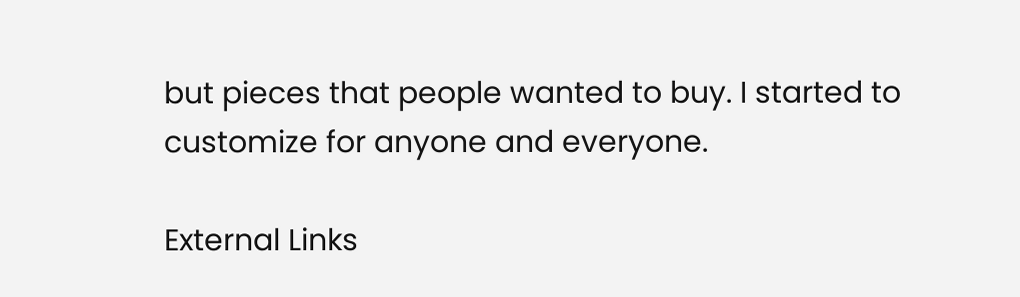but pieces that people wanted to buy. I started to customize for anyone and everyone.

External Links